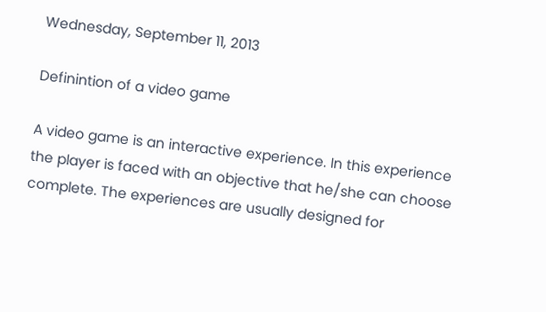Wednesday, September 11, 2013

Definintion of a video game

A video game is an interactive experience. In this experience the player is faced with an objective that he/she can choose complete. The experiences are usually designed for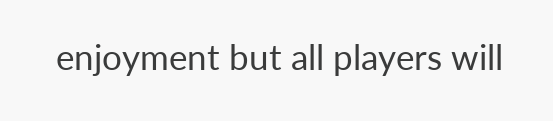enjoyment but all players will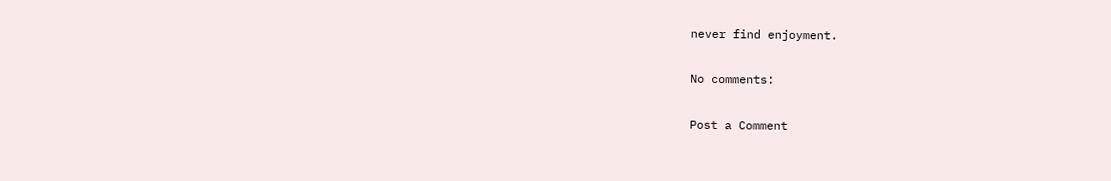never find enjoyment.

No comments:

Post a Comment